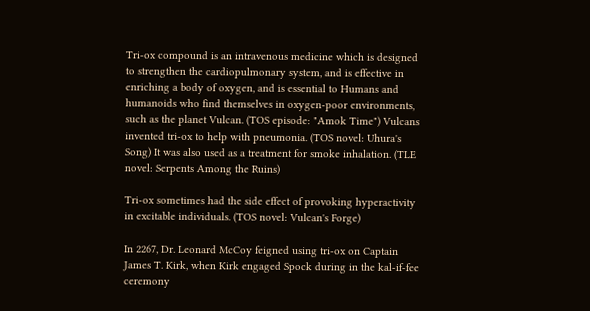Tri-ox compound is an intravenous medicine which is designed to strengthen the cardiopulmonary system, and is effective in enriching a body of oxygen, and is essential to Humans and humanoids who find themselves in oxygen-poor environments, such as the planet Vulcan. (TOS episode: "Amok Time") Vulcans invented tri-ox to help with pneumonia. (TOS novel: Uhura's Song) It was also used as a treatment for smoke inhalation. (TLE novel: Serpents Among the Ruins)

Tri-ox sometimes had the side effect of provoking hyperactivity in excitable individuals. (TOS novel: Vulcan's Forge)

In 2267, Dr. Leonard McCoy feigned using tri-ox on Captain James T. Kirk, when Kirk engaged Spock during in the kal-if-fee ceremony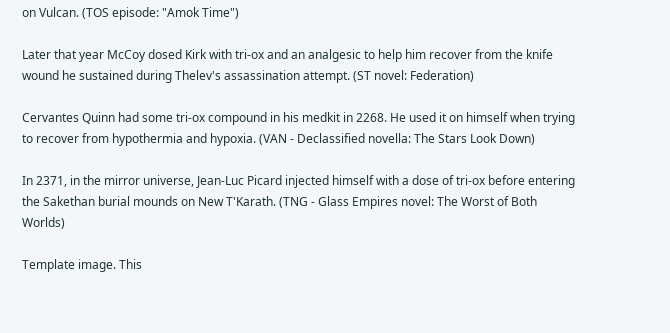on Vulcan. (TOS episode: "Amok Time")

Later that year McCoy dosed Kirk with tri-ox and an analgesic to help him recover from the knife wound he sustained during Thelev's assassination attempt. (ST novel: Federation)

Cervantes Quinn had some tri-ox compound in his medkit in 2268. He used it on himself when trying to recover from hypothermia and hypoxia. (VAN - Declassified novella: The Stars Look Down)

In 2371, in the mirror universe, Jean-Luc Picard injected himself with a dose of tri-ox before entering the Sakethan burial mounds on New T'Karath. (TNG - Glass Empires novel: The Worst of Both Worlds)

Template image. This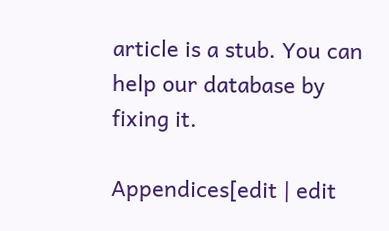article is a stub. You can help our database by fixing it.

Appendices[edit | edit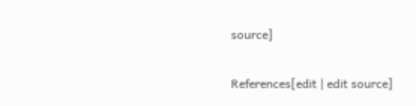source]

References[edit | edit source]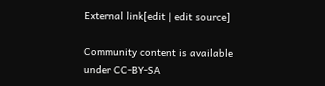External link[edit | edit source]

Community content is available under CC-BY-SA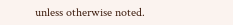unless otherwise noted.